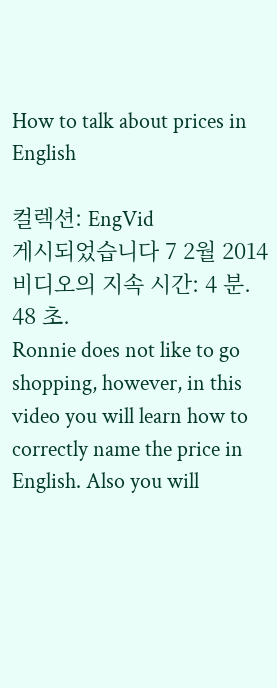How to talk about prices in English

컬렉션: EngVid
게시되었습니다 7 2월 2014
비디오의 지속 시간: 4 분. 48 초.
Ronnie does not like to go shopping, however, in this video you will learn how to correctly name the price in English. Also you will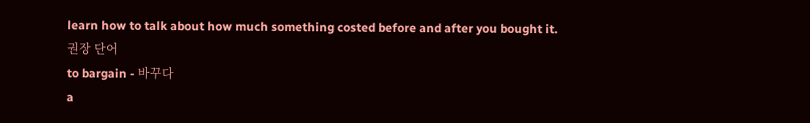learn how to talk about how much something costed before and after you bought it.
권장 단어
to bargain - 바꾸다
a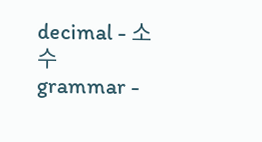decimal - 소수
grammar -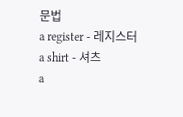문법
a register - 레지스터
a shirt - 셔츠
a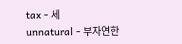tax - 세
unnatural - 부자연한